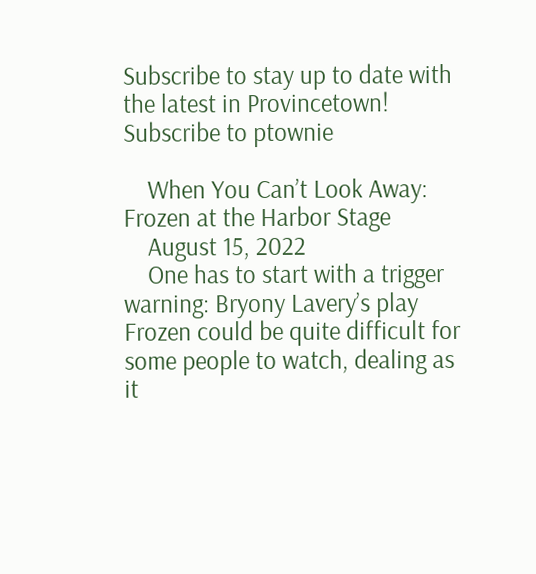Subscribe to stay up to date with the latest in Provincetown!
Subscribe to ptownie

    When You Can’t Look Away: Frozen at the Harbor Stage
    August 15, 2022
    One has to start with a trigger warning: Bryony Lavery’s play Frozen could be quite difficult for some people to watch, dealing as it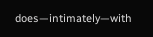does—intimately—with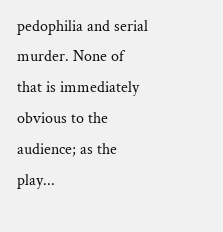pedophilia and serial murder. None of that is immediately obvious to the audience; as the play...